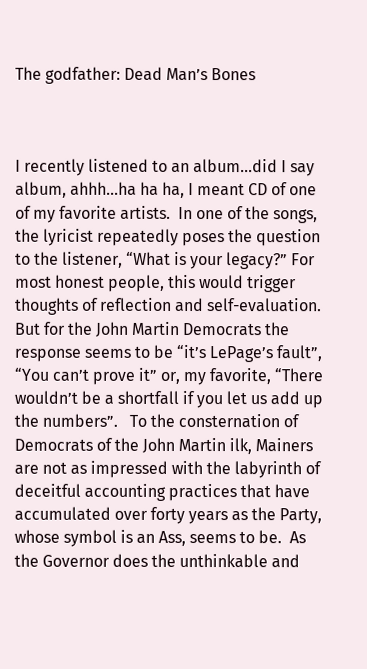The godfather: Dead Man’s Bones



I recently listened to an album…did I say album, ahhh…ha ha ha, I meant CD of one of my favorite artists.  In one of the songs, the lyricist repeatedly poses the question to the listener, “What is your legacy?” For most honest people, this would trigger thoughts of reflection and self-evaluation.  But for the John Martin Democrats the response seems to be “it’s LePage’s fault”, “You can’t prove it” or, my favorite, “There wouldn’t be a shortfall if you let us add up the numbers”.   To the consternation of Democrats of the John Martin ilk, Mainers are not as impressed with the labyrinth of deceitful accounting practices that have accumulated over forty years as the Party, whose symbol is an Ass, seems to be.  As the Governor does the unthinkable and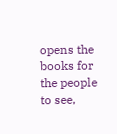opens the books for the people to see,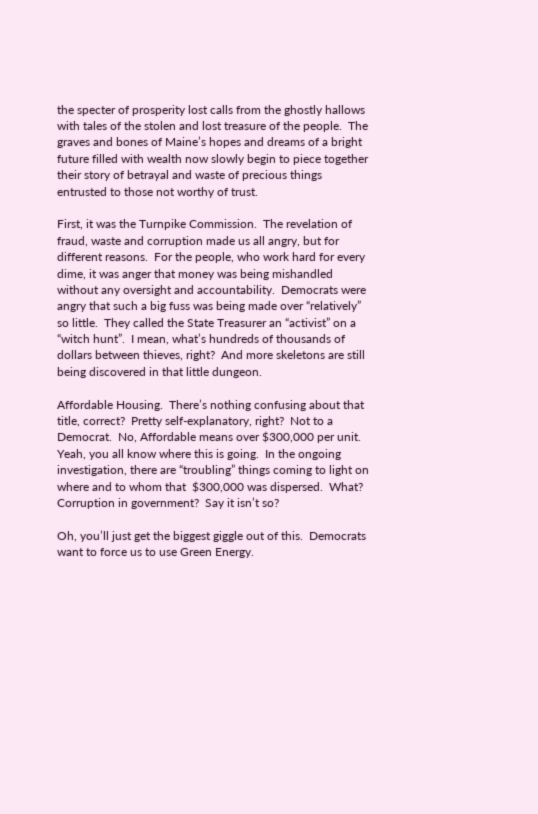the specter of prosperity lost calls from the ghostly hallows with tales of the stolen and lost treasure of the people.  The graves and bones of Maine’s hopes and dreams of a bright future filled with wealth now slowly begin to piece together their story of betrayal and waste of precious things entrusted to those not worthy of trust.

First, it was the Turnpike Commission.  The revelation of fraud, waste and corruption made us all angry, but for different reasons.  For the people, who work hard for every dime, it was anger that money was being mishandled without any oversight and accountability.  Democrats were angry that such a big fuss was being made over “relatively” so little.  They called the State Treasurer an “activist” on a “witch hunt”.  I mean, what’s hundreds of thousands of dollars between thieves, right?  And more skeletons are still being discovered in that little dungeon.

Affordable Housing.  There’s nothing confusing about that title, correct?  Pretty self-explanatory, right?  Not to a Democrat.  No, Affordable means over $300,000 per unit.  Yeah, you all know where this is going.  In the ongoing investigation, there are “troubling” things coming to light on where and to whom that  $300,000 was dispersed.  What? Corruption in government?  Say it isn’t so?

Oh, you’ll just get the biggest giggle out of this.  Democrats want to force us to use Green Energy.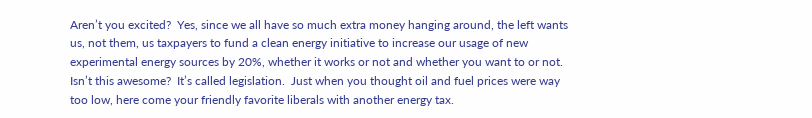Aren’t you excited?  Yes, since we all have so much extra money hanging around, the left wants us, not them, us taxpayers to fund a clean energy initiative to increase our usage of new experimental energy sources by 20%, whether it works or not and whether you want to or not.  Isn’t this awesome?  It’s called legislation.  Just when you thought oil and fuel prices were way too low, here come your friendly favorite liberals with another energy tax.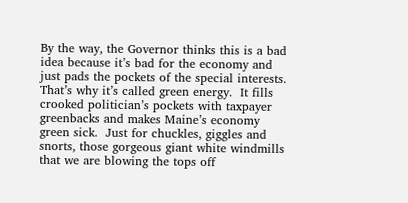By the way, the Governor thinks this is a bad idea because it’s bad for the economy and just pads the pockets of the special interests.  That’s why it’s called green energy.  It fills crooked politician’s pockets with taxpayer greenbacks and makes Maine’s economy green sick.  Just for chuckles, giggles and snorts, those gorgeous giant white windmills that we are blowing the tops off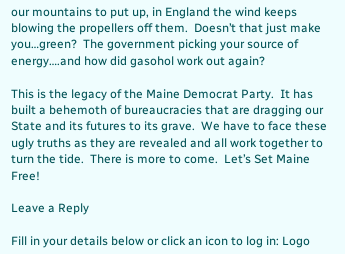our mountains to put up, in England the wind keeps blowing the propellers off them.  Doesn’t that just make you…green?  The government picking your source of energy….and how did gasohol work out again?

This is the legacy of the Maine Democrat Party.  It has built a behemoth of bureaucracies that are dragging our State and its futures to its grave.  We have to face these ugly truths as they are revealed and all work together to turn the tide.  There is more to come.  Let’s Set Maine Free!

Leave a Reply

Fill in your details below or click an icon to log in: Logo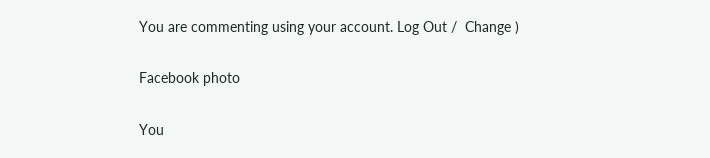You are commenting using your account. Log Out /  Change )

Facebook photo

You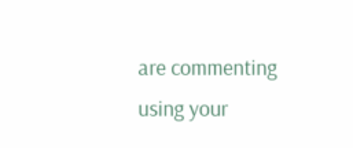are commenting using your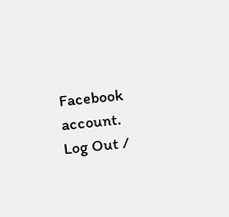Facebook account. Log Out /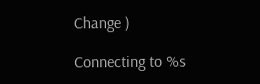Change )

Connecting to %s